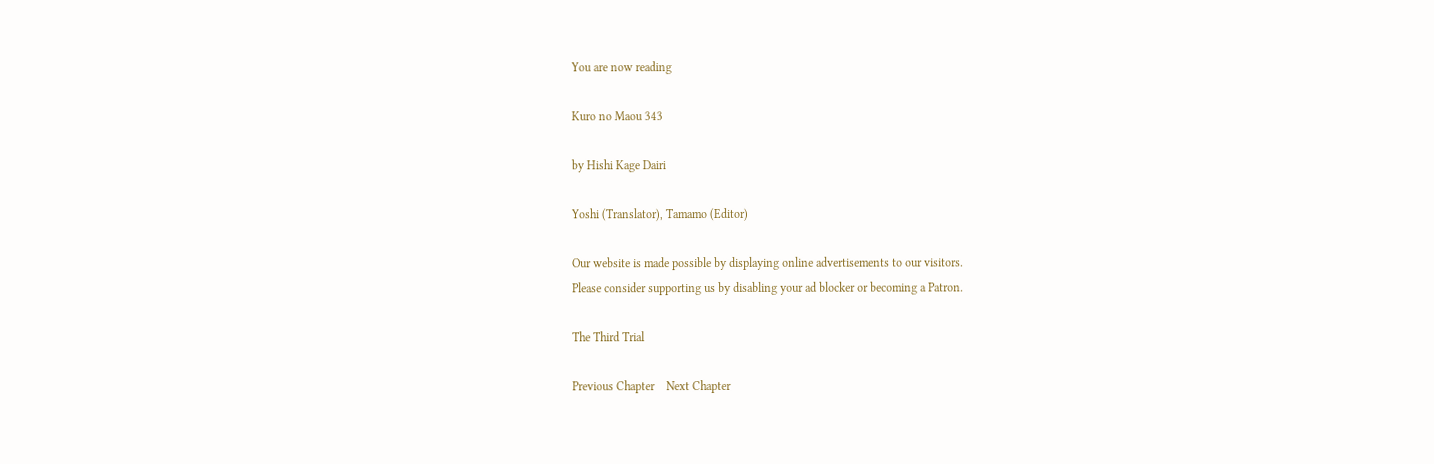You are now reading

Kuro no Maou 343

by Hishi Kage Dairi

Yoshi (Translator), Tamamo (Editor)

Our website is made possible by displaying online advertisements to our visitors.
Please consider supporting us by disabling your ad blocker or becoming a Patron.

The Third Trial

Previous Chapter    Next Chapter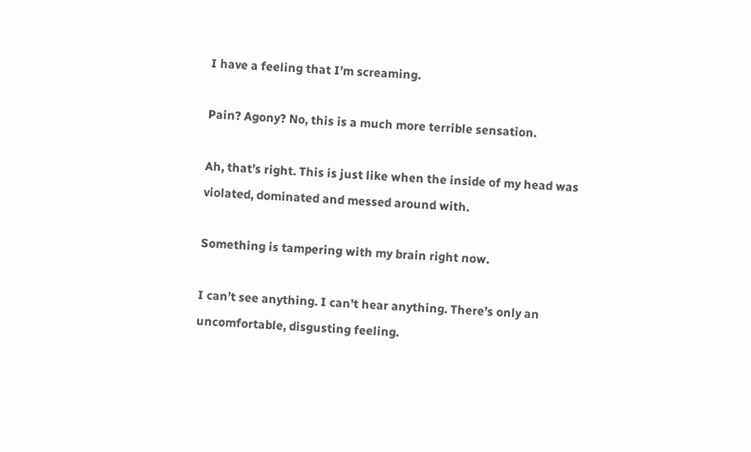I have a feeling that I’m screaming.

Pain? Agony? No, this is a much more terrible sensation.

Ah, that’s right. This is just like when the inside of my head was violated, dominated and messed around with.

Something is tampering with my brain right now.

I can’t see anything. I can’t hear anything. There’s only an uncomfortable, disgusting feeling.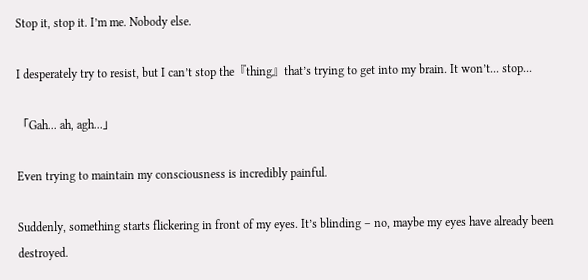Stop it, stop it. I’m me. Nobody else.

I desperately try to resist, but I can’t stop the『thing』that’s trying to get into my brain. It won’t... stop...

「Gah... ah, agh...」

Even trying to maintain my consciousness is incredibly painful.

Suddenly, something starts flickering in front of my eyes. It’s blinding – no, maybe my eyes have already been destroyed.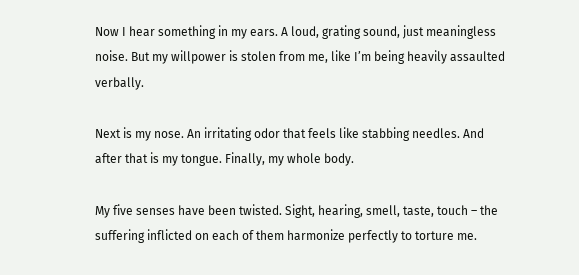Now I hear something in my ears. A loud, grating sound, just meaningless noise. But my willpower is stolen from me, like I’m being heavily assaulted verbally.

Next is my nose. An irritating odor that feels like stabbing needles. And after that is my tongue. Finally, my whole body.

My five senses have been twisted. Sight, hearing, smell, taste, touch – the suffering inflicted on each of them harmonize perfectly to torture me.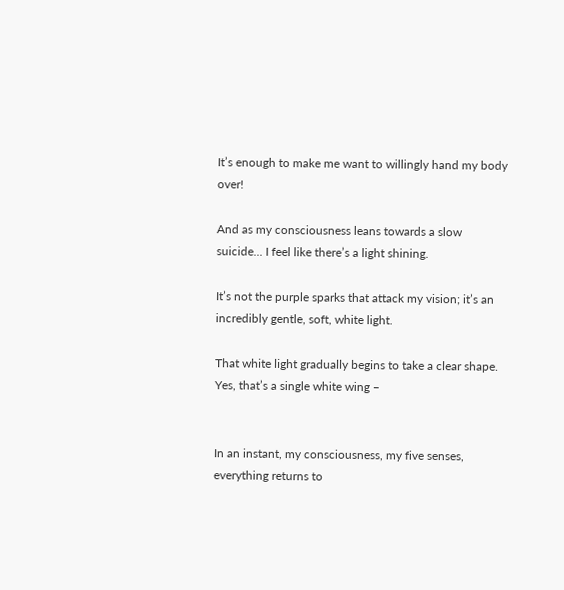It’s enough to make me want to willingly hand my body over!

And as my consciousness leans towards a slow suicide... I feel like there’s a light shining.

It’s not the purple sparks that attack my vision; it’s an incredibly gentle, soft, white light.

That white light gradually begins to take a clear shape. Yes, that’s a single white wing –


In an instant, my consciousness, my five senses, everything returns to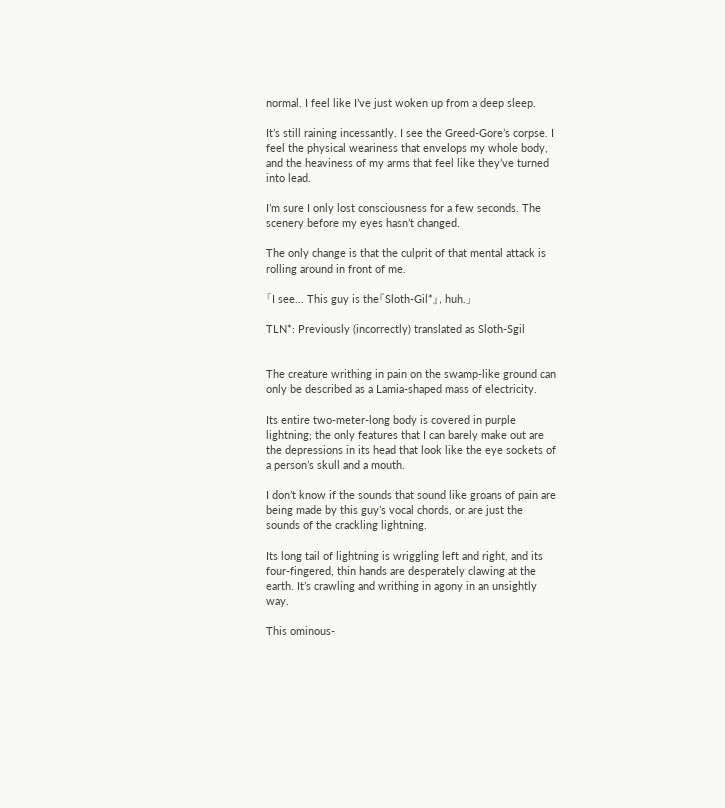normal. I feel like I’ve just woken up from a deep sleep.

It’s still raining incessantly. I see the Greed-Gore’s corpse. I feel the physical weariness that envelops my whole body, and the heaviness of my arms that feel like they’ve turned into lead.

I’m sure I only lost consciousness for a few seconds. The scenery before my eyes hasn’t changed.

The only change is that the culprit of that mental attack is rolling around in front of me.

「I see... This guy is the『Sloth-Gil*』, huh.」

TLN*: Previously (incorrectly) translated as Sloth-Sgil


The creature writhing in pain on the swamp-like ground can only be described as a Lamia-shaped mass of electricity.

Its entire two-meter-long body is covered in purple lightning; the only features that I can barely make out are the depressions in its head that look like the eye sockets of a person’s skull and a mouth.

I don’t know if the sounds that sound like groans of pain are being made by this guy’s vocal chords, or are just the sounds of the crackling lightning.

Its long tail of lightning is wriggling left and right, and its four-fingered, thin hands are desperately clawing at the earth. It’s crawling and writhing in agony in an unsightly way.

This ominous-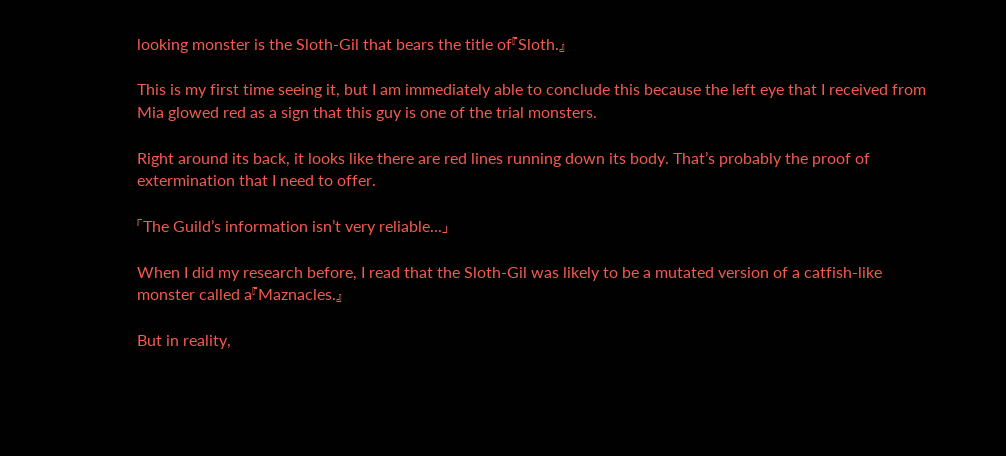looking monster is the Sloth-Gil that bears the title of『Sloth.』

This is my first time seeing it, but I am immediately able to conclude this because the left eye that I received from Mia glowed red as a sign that this guy is one of the trial monsters.

Right around its back, it looks like there are red lines running down its body. That’s probably the proof of extermination that I need to offer.

「The Guild’s information isn’t very reliable...」

When I did my research before, I read that the Sloth-Gil was likely to be a mutated version of a catfish-like monster called a『Maznacles.』

But in reality,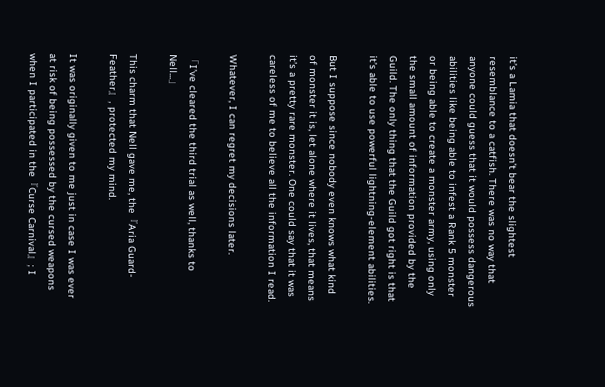it’s a Lamia that doesn’t bear the slightest resemblance to a catfish. There was no way that anyone could guess that it would possess dangerous abilities like being able to infest a Rank 5 monster or being able to create a monster army, using only the small amount of information provided by the Guild. The only thing that the Guild got right is that it’s able to use powerful lightning-element abilities.

But I suppose since nobody even knows what kind of monster it is, let alone where it lives, that means it’s a pretty rare monster. One could say that it was careless of me to believe all the information I read.

Whatever, I can regret my decisions later.

「I’ve cleared the third trial as well, thanks to Nell...」

This charm that Nell gave me, the『Aria Guard-Feather』, protected my mind.

It was originally given to me just in case I was ever at risk of being possessed by the cursed weapons when I participated in the『Curse Carnival』; I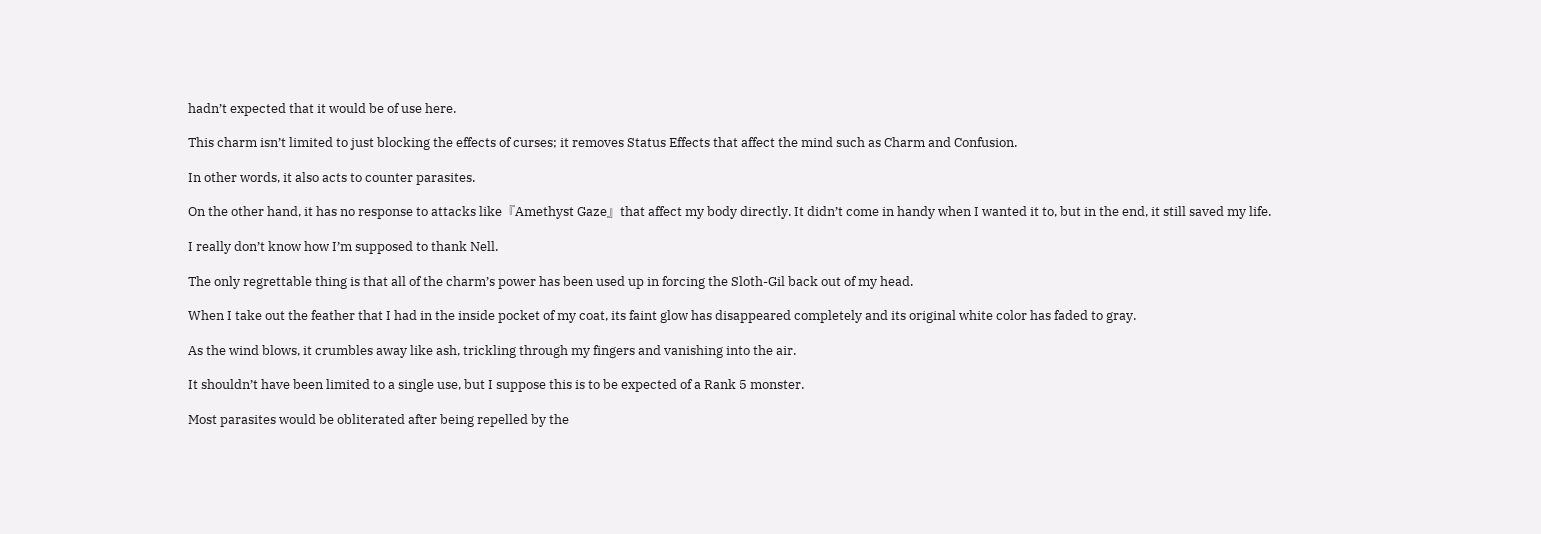hadn’t expected that it would be of use here.

This charm isn’t limited to just blocking the effects of curses; it removes Status Effects that affect the mind such as Charm and Confusion.

In other words, it also acts to counter parasites.

On the other hand, it has no response to attacks like『Amethyst Gaze』that affect my body directly. It didn’t come in handy when I wanted it to, but in the end, it still saved my life.

I really don’t know how I’m supposed to thank Nell.

The only regrettable thing is that all of the charm’s power has been used up in forcing the Sloth-Gil back out of my head.

When I take out the feather that I had in the inside pocket of my coat, its faint glow has disappeared completely and its original white color has faded to gray.

As the wind blows, it crumbles away like ash, trickling through my fingers and vanishing into the air.

It shouldn’t have been limited to a single use, but I suppose this is to be expected of a Rank 5 monster.

Most parasites would be obliterated after being repelled by the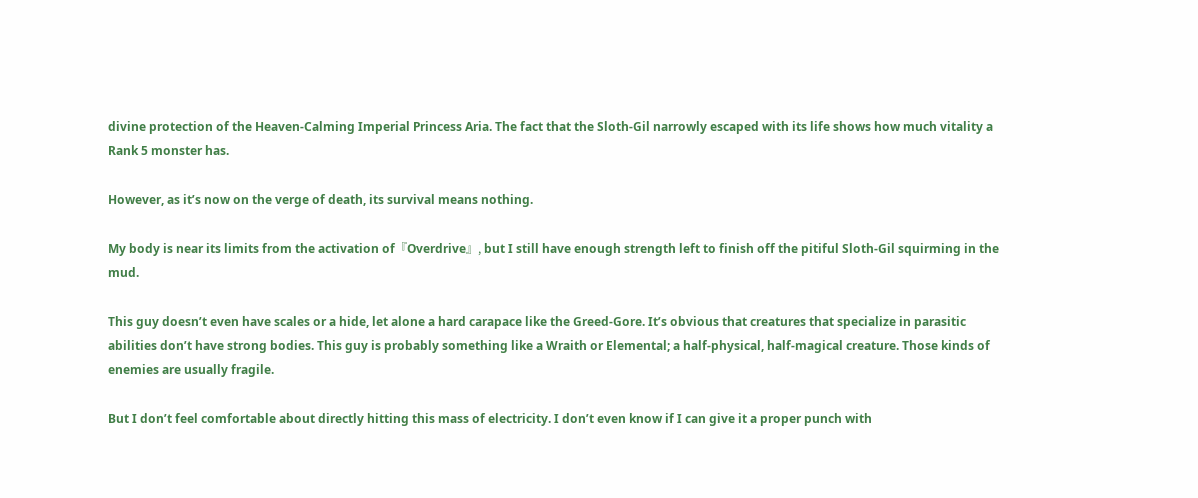divine protection of the Heaven-Calming Imperial Princess Aria. The fact that the Sloth-Gil narrowly escaped with its life shows how much vitality a Rank 5 monster has.

However, as it’s now on the verge of death, its survival means nothing.

My body is near its limits from the activation of『Overdrive』, but I still have enough strength left to finish off the pitiful Sloth-Gil squirming in the mud.

This guy doesn’t even have scales or a hide, let alone a hard carapace like the Greed-Gore. It’s obvious that creatures that specialize in parasitic abilities don’t have strong bodies. This guy is probably something like a Wraith or Elemental; a half-physical, half-magical creature. Those kinds of enemies are usually fragile.

But I don’t feel comfortable about directly hitting this mass of electricity. I don’t even know if I can give it a proper punch with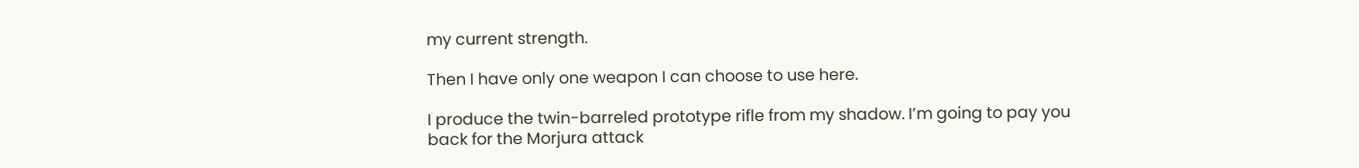my current strength.

Then I have only one weapon I can choose to use here.

I produce the twin-barreled prototype rifle from my shadow. I’m going to pay you back for the Morjura attack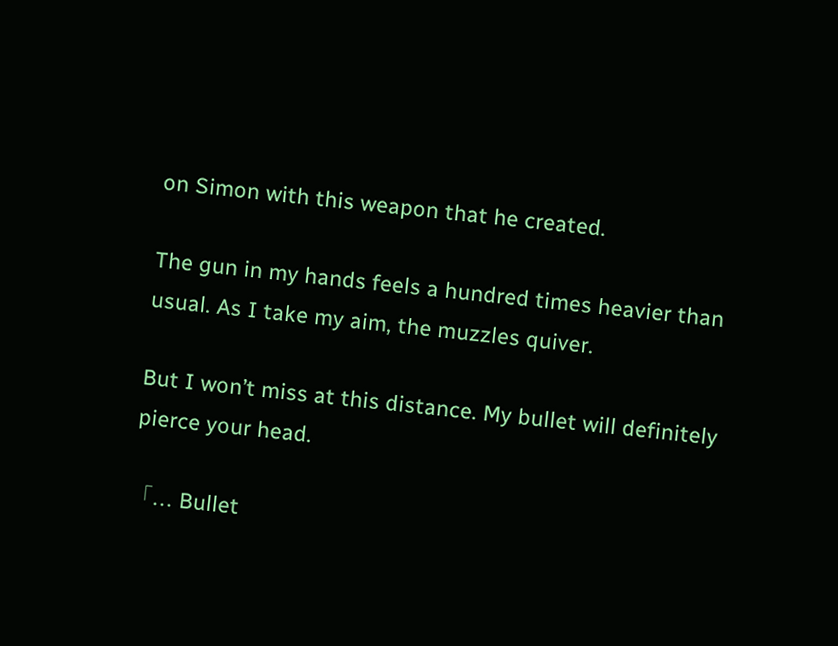on Simon with this weapon that he created.

The gun in my hands feels a hundred times heavier than usual. As I take my aim, the muzzles quiver.

But I won’t miss at this distance. My bullet will definitely pierce your head.

「... Bullet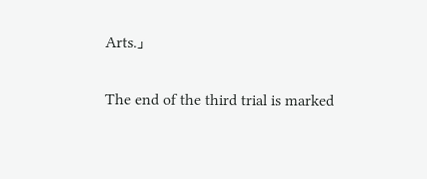Arts.」

The end of the third trial is marked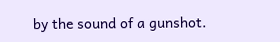by the sound of a gunshot.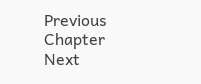Previous Chapter    Next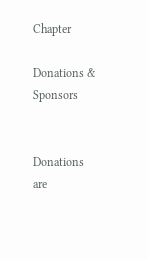Chapter

Donations & Sponsors


Donations are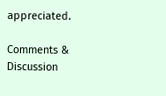appreciated.

Comments & Discussion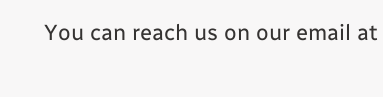You can reach us on our email at